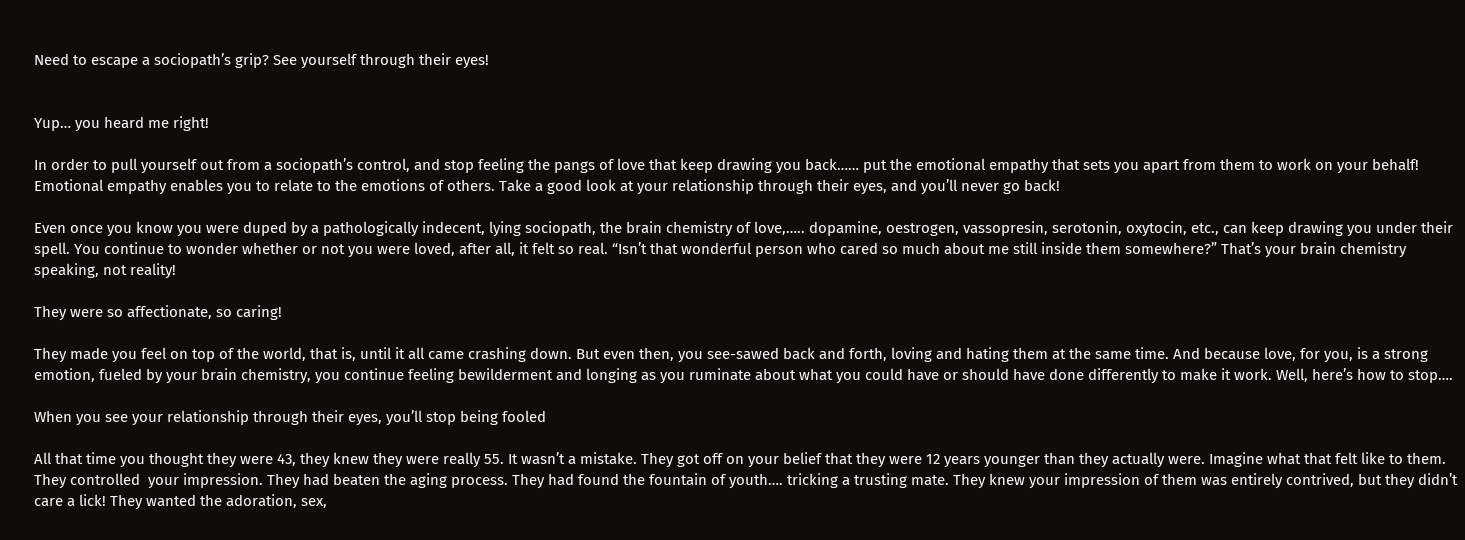Need to escape a sociopath’s grip? See yourself through their eyes!


Yup… you heard me right!

In order to pull yourself out from a sociopath’s control, and stop feeling the pangs of love that keep drawing you back…… put the emotional empathy that sets you apart from them to work on your behalf! Emotional empathy enables you to relate to the emotions of others. Take a good look at your relationship through their eyes, and you’ll never go back!

Even once you know you were duped by a pathologically indecent, lying sociopath, the brain chemistry of love,….. dopamine, oestrogen, vassopresin, serotonin, oxytocin, etc., can keep drawing you under their spell. You continue to wonder whether or not you were loved, after all, it felt so real. “Isn’t that wonderful person who cared so much about me still inside them somewhere?” That’s your brain chemistry speaking, not reality!

They were so affectionate, so caring!

They made you feel on top of the world, that is, until it all came crashing down. But even then, you see-sawed back and forth, loving and hating them at the same time. And because love, for you, is a strong emotion, fueled by your brain chemistry, you continue feeling bewilderment and longing as you ruminate about what you could have or should have done differently to make it work. Well, here’s how to stop….

When you see your relationship through their eyes, you’ll stop being fooled

All that time you thought they were 43, they knew they were really 55. It wasn’t a mistake. They got off on your belief that they were 12 years younger than they actually were. Imagine what that felt like to them. They controlled  your impression. They had beaten the aging process. They had found the fountain of youth…. tricking a trusting mate. They knew your impression of them was entirely contrived, but they didn’t care a lick! They wanted the adoration, sex,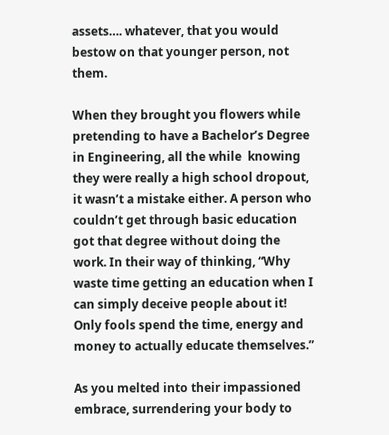assets…. whatever, that you would bestow on that younger person, not them.

When they brought you flowers while pretending to have a Bachelor’s Degree in Engineering, all the while  knowing they were really a high school dropout, it wasn’t a mistake either. A person who couldn’t get through basic education got that degree without doing the work. In their way of thinking, “Why waste time getting an education when I  can simply deceive people about it! Only fools spend the time, energy and money to actually educate themselves.”

As you melted into their impassioned embrace, surrendering your body to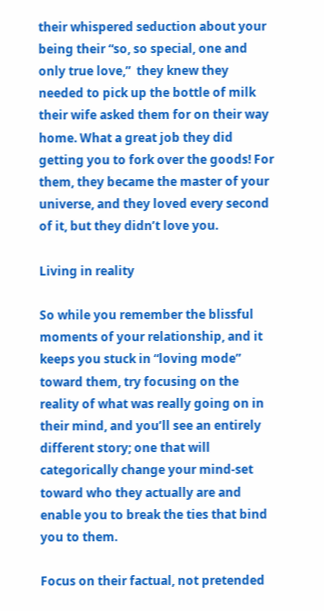their whispered seduction about your being their “so, so special, one and only true love,”  they knew they needed to pick up the bottle of milk their wife asked them for on their way home. What a great job they did getting you to fork over the goods! For them, they became the master of your universe, and they loved every second of it, but they didn’t love you.

Living in reality

So while you remember the blissful moments of your relationship, and it keeps you stuck in “loving mode” toward them, try focusing on the reality of what was really going on in their mind, and you’ll see an entirely different story; one that will categorically change your mind-set toward who they actually are and enable you to break the ties that bind you to them.

Focus on their factual, not pretended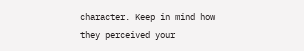character. Keep in mind how they perceived your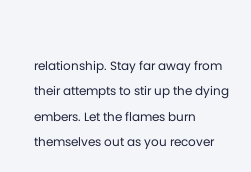relationship. Stay far away from their attempts to stir up the dying embers. Let the flames burn themselves out as you recover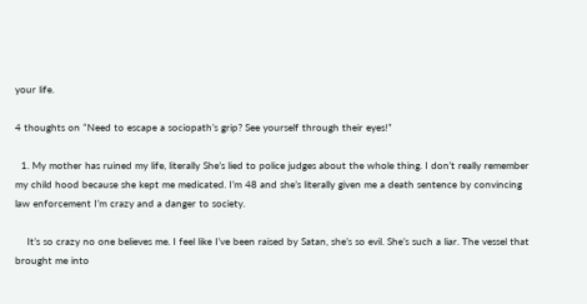your life.

4 thoughts on “Need to escape a sociopath’s grip? See yourself through their eyes!”

  1. My mother has ruined my life, literally She’s lied to police judges about the whole thing. I don’t really remember my child hood because she kept me medicated. I’m 48 and she’s literally given me a death sentence by convincing law enforcement I’m crazy and a danger to society.

    It’s so crazy no one believes me. I feel like I’ve been raised by Satan, she’s so evil. She’s such a liar. The vessel that brought me into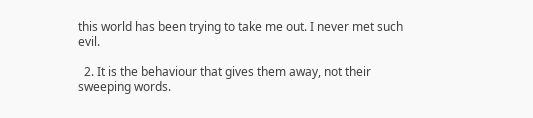this world has been trying to take me out. I never met such evil.

  2. It is the behaviour that gives them away, not their sweeping words.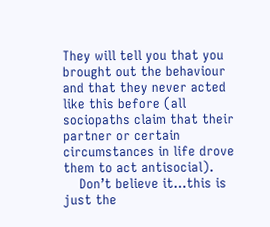They will tell you that you brought out the behaviour and that they never acted like this before (all sociopaths claim that their partner or certain circumstances in life drove them to act antisocial).
    Don’t believe it…this is just the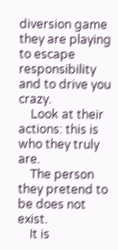diversion game they are playing to escape responsibility and to drive you crazy.
    Look at their actions: this is who they truly are.
    The person they pretend to be does not exist.
    It is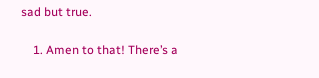sad but true.

    1. Amen to that! There’s a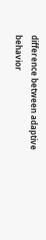difference between adaptive behavior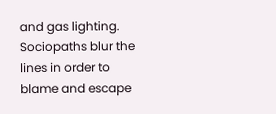and gas lighting. Sociopaths blur the lines in order to blame and escape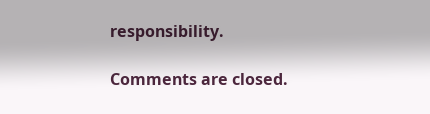responsibility.

Comments are closed.